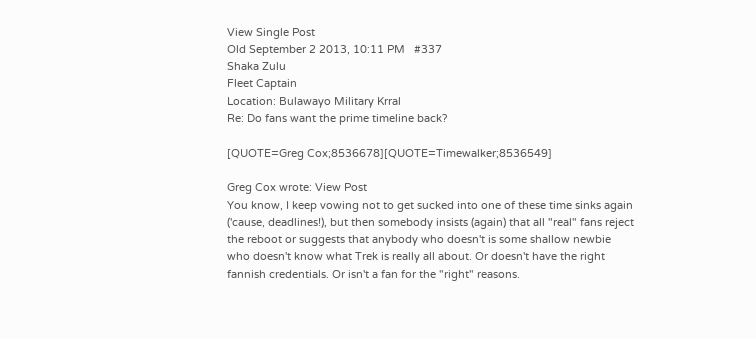View Single Post
Old September 2 2013, 10:11 PM   #337
Shaka Zulu
Fleet Captain
Location: Bulawayo Military Krral
Re: Do fans want the prime timeline back?

[QUOTE=Greg Cox;8536678][QUOTE=Timewalker;8536549]

Greg Cox wrote: View Post
You know, I keep vowing not to get sucked into one of these time sinks again ('cause, deadlines!), but then somebody insists (again) that all "real" fans reject the reboot or suggests that anybody who doesn't is some shallow newbie who doesn't know what Trek is really all about. Or doesn't have the right fannish credentials. Or isn't a fan for the "right" reasons.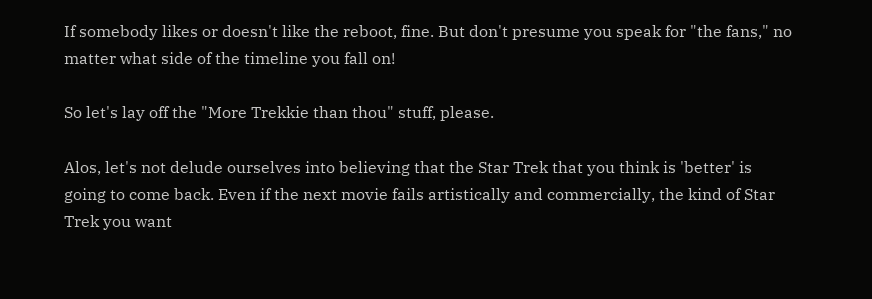If somebody likes or doesn't like the reboot, fine. But don't presume you speak for "the fans," no matter what side of the timeline you fall on!

So let's lay off the "More Trekkie than thou" stuff, please.

Alos, let's not delude ourselves into believing that the Star Trek that you think is 'better' is going to come back. Even if the next movie fails artistically and commercially, the kind of Star Trek you want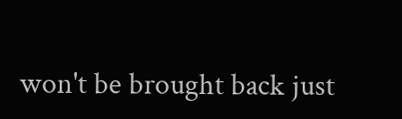won't be brought back just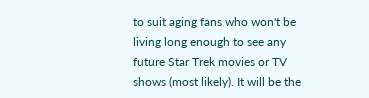to suit aging fans who won't be living long enough to see any future Star Trek movies or TV shows (most likely). It will be the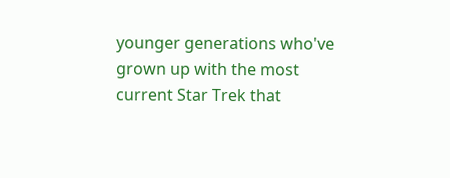younger generations who've grown up with the most current Star Trek that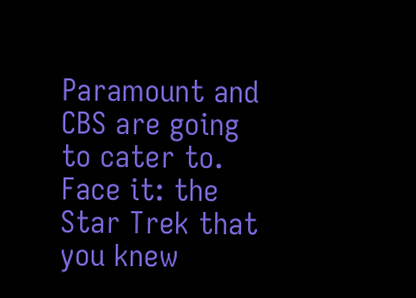Paramount and CBS are going to cater to. Face it: the Star Trek that you knew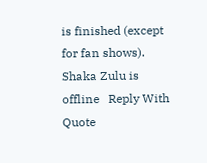is finished (except for fan shows).
Shaka Zulu is offline   Reply With Quote